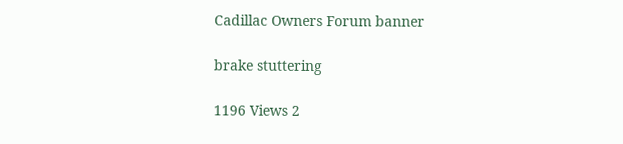Cadillac Owners Forum banner

brake stuttering

1196 Views 2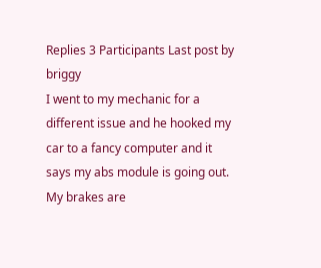Replies 3 Participants Last post by  briggy
I went to my mechanic for a different issue and he hooked my car to a fancy computer and it says my abs module is going out. My brakes are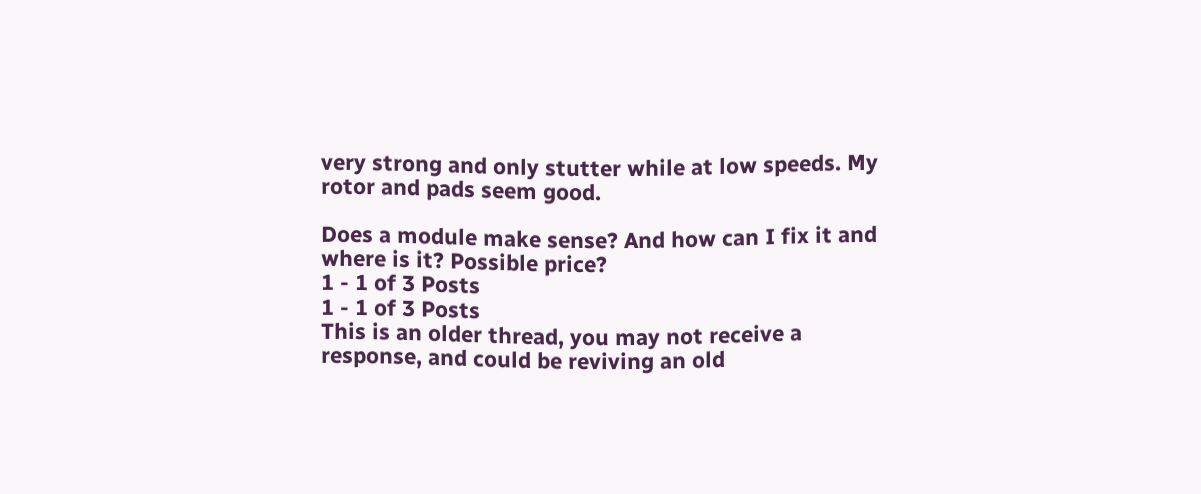very strong and only stutter while at low speeds. My rotor and pads seem good.

Does a module make sense? And how can I fix it and where is it? Possible price?
1 - 1 of 3 Posts
1 - 1 of 3 Posts
This is an older thread, you may not receive a response, and could be reviving an old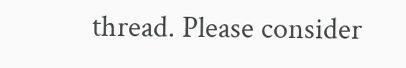thread. Please consider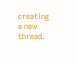creating a new thread.